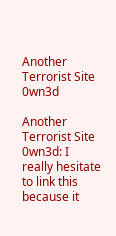Another Terrorist Site 0wn3d

Another Terrorist Site 0wn3d: I really hesitate to link this because it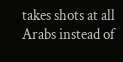takes shots at all Arabs instead of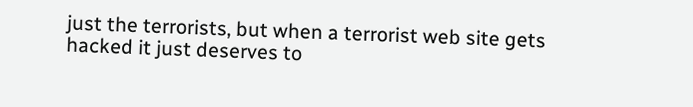just the terrorists, but when a terrorist web site gets hacked it just deserves to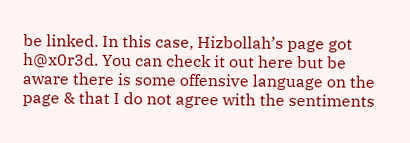be linked. In this case, Hizbollah’s page got h@x0r3d. You can check it out here but be aware there is some offensive language on the page & that I do not agree with the sentiments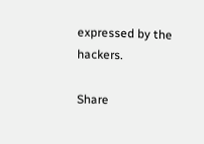expressed by the hackers.

Share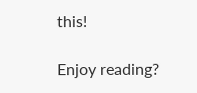this!

Enjoy reading?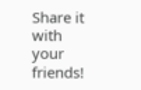Share it with your friends!